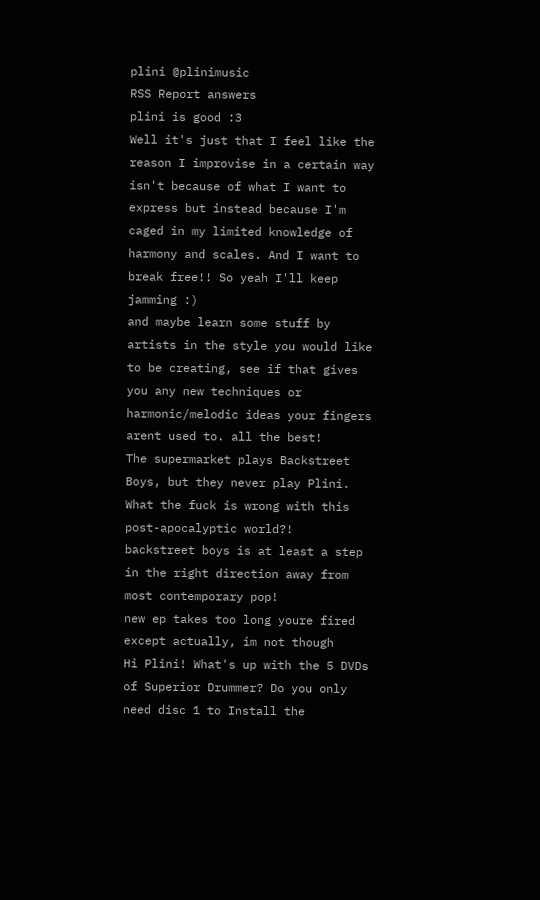plini @plinimusic
RSS Report answers
plini is good :3
Well it's just that I feel like the reason I improvise in a certain way isn't because of what I want to express but instead because I'm caged in my limited knowledge of harmony and scales. And I want to break free!! So yeah I'll keep jamming :)
and maybe learn some stuff by artists in the style you would like to be creating, see if that gives you any new techniques or harmonic/melodic ideas your fingers arent used to. all the best!
The supermarket plays Backstreet Boys, but they never play Plini. What the fuck is wrong with this post-apocalyptic world?!
backstreet boys is at least a step in the right direction away from most contemporary pop!
new ep takes too long youre fired
except actually, im not though
Hi Plini! What's up with the 5 DVDs of Superior Drummer? Do you only need disc 1 to Install the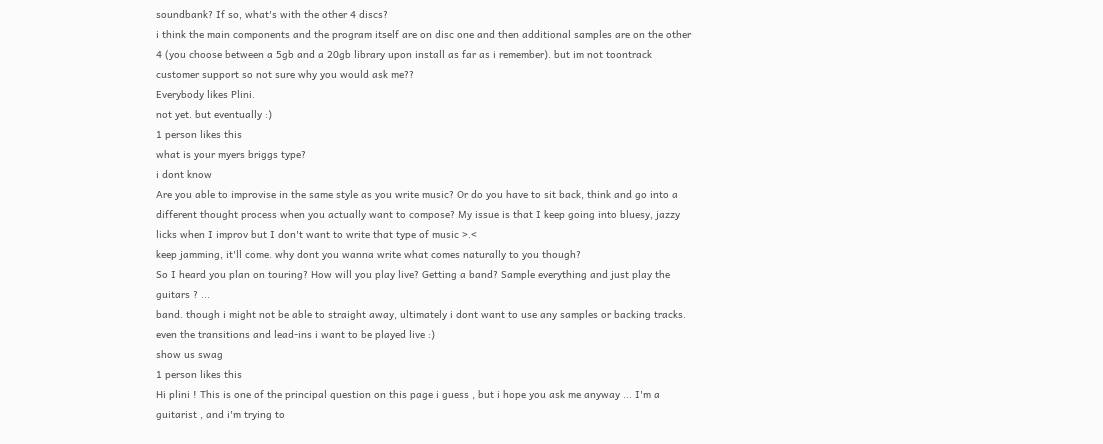soundbank? If so, what's with the other 4 discs?
i think the main components and the program itself are on disc one and then additional samples are on the other 4 (you choose between a 5gb and a 20gb library upon install as far as i remember). but im not toontrack customer support so not sure why you would ask me??
Everybody likes Plini.
not yet. but eventually :)
1 person likes this
what is your myers briggs type?
i dont know
Are you able to improvise in the same style as you write music? Or do you have to sit back, think and go into a different thought process when you actually want to compose? My issue is that I keep going into bluesy, jazzy licks when I improv but I don't want to write that type of music >.<
keep jamming, it'll come. why dont you wanna write what comes naturally to you though?
So I heard you plan on touring? How will you play live? Getting a band? Sample everything and just play the guitars ? ...
band. though i might not be able to straight away, ultimately i dont want to use any samples or backing tracks. even the transitions and lead-ins i want to be played live :)
show us swag
1 person likes this
Hi plini ! This is one of the principal question on this page i guess , but i hope you ask me anyway ... I'm a guitarist , and i'm trying to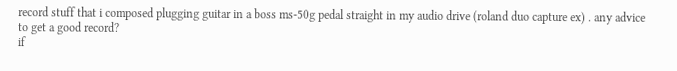record stuff that i composed plugging guitar in a boss ms-50g pedal straight in my audio drive (roland duo capture ex) . any advice to get a good record?
if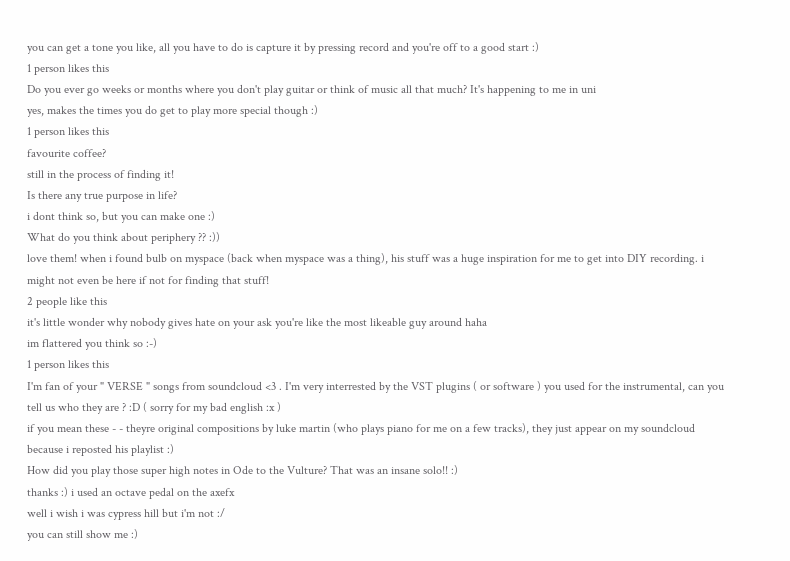you can get a tone you like, all you have to do is capture it by pressing record and you're off to a good start :)
1 person likes this
Do you ever go weeks or months where you don't play guitar or think of music all that much? It's happening to me in uni
yes, makes the times you do get to play more special though :)
1 person likes this
favourite coffee?
still in the process of finding it!
Is there any true purpose in life?
i dont think so, but you can make one :)
What do you think about periphery ?? :))
love them! when i found bulb on myspace (back when myspace was a thing), his stuff was a huge inspiration for me to get into DIY recording. i might not even be here if not for finding that stuff!
2 people like this
it's little wonder why nobody gives hate on your ask you're like the most likeable guy around haha
im flattered you think so :-)
1 person likes this
I'm fan of your " VERSE " songs from soundcloud <3 . I'm very interrested by the VST plugins ( or software ) you used for the instrumental, can you tell us who they are ? :D ( sorry for my bad english :x )
if you mean these - - theyre original compositions by luke martin (who plays piano for me on a few tracks), they just appear on my soundcloud because i reposted his playlist :)
How did you play those super high notes in Ode to the Vulture? That was an insane solo!! :)
thanks :) i used an octave pedal on the axefx
well i wish i was cypress hill but i'm not :/
you can still show me :)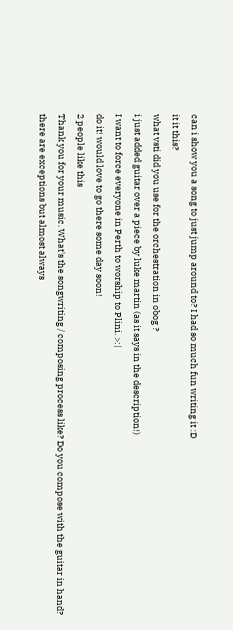can i show you a song to just jump around to? I had so much fun writing it :D
it it this?
what vsti did you use for the orchestration in obog ?
i just added guitar over a piece by luke martin (as it says in the description!)
I want to force everyone in Perth to worship to Plini. >:|
do it! would love to go there some day soon!
2 people like this
Thank you for your music. What's the songwriting / composing process like? Do you compose with the guitar in hand?
there are exceptions but almost always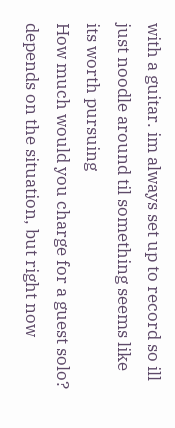with a guitar. im always set up to record so ill just noodle around til something seems like its worth pursuing
How much would you charge for a guest solo?
depends on the situation, but right now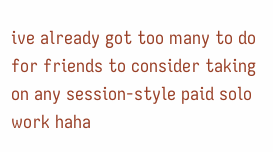ive already got too many to do for friends to consider taking on any session-style paid solo work haha